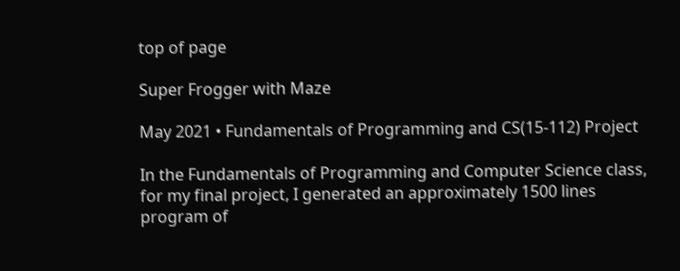top of page

Super Frogger with Maze

May 2021 • Fundamentals of Programming and CS(15-112) Project

In the Fundamentals of Programming and Computer Science class, for my final project, I generated an approximately 1500 lines program of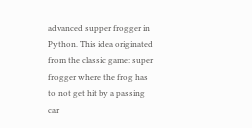advanced supper frogger in Python. This idea originated from the classic game: super frogger where the frog has to not get hit by a passing car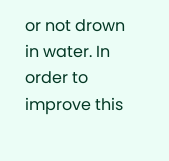or not drown in water. In order to improve this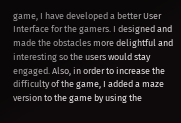game, I have developed a better User Interface for the gamers. I designed and made the obstacles more delightful and interesting so the users would stay engaged. Also, in order to increase the difficulty of the game, I added a maze version to the game by using the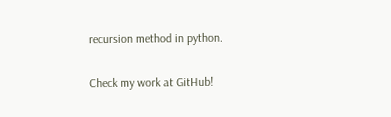recursion method in python.

Check my work at GitHub!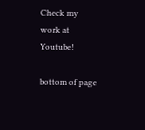Check my work at Youtube!

bottom of page